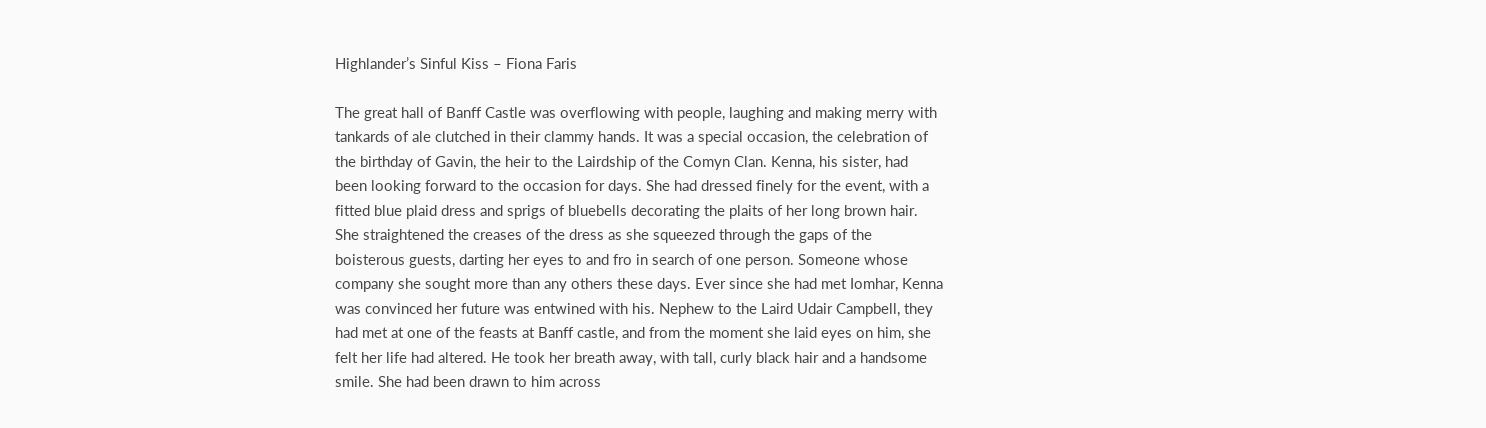Highlander’s Sinful Kiss – Fiona Faris

The great hall of Banff Castle was overflowing with people, laughing and making merry with tankards of ale clutched in their clammy hands. It was a special occasion, the celebration of the birthday of Gavin, the heir to the Lairdship of the Comyn Clan. Kenna, his sister, had been looking forward to the occasion for days. She had dressed finely for the event, with a fitted blue plaid dress and sprigs of bluebells decorating the plaits of her long brown hair. She straightened the creases of the dress as she squeezed through the gaps of the boisterous guests, darting her eyes to and fro in search of one person. Someone whose company she sought more than any others these days. Ever since she had met Iomhar, Kenna was convinced her future was entwined with his. Nephew to the Laird Udair Campbell, they had met at one of the feasts at Banff castle, and from the moment she laid eyes on him, she felt her life had altered. He took her breath away, with tall, curly black hair and a handsome smile. She had been drawn to him across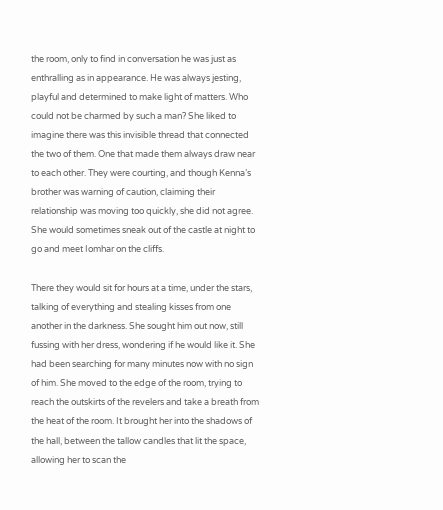the room, only to find in conversation he was just as enthralling as in appearance. He was always jesting, playful and determined to make light of matters. Who could not be charmed by such a man? She liked to imagine there was this invisible thread that connected the two of them. One that made them always draw near to each other. They were courting, and though Kenna’s brother was warning of caution, claiming their relationship was moving too quickly, she did not agree. She would sometimes sneak out of the castle at night to go and meet Iomhar on the cliffs.

There they would sit for hours at a time, under the stars, talking of everything and stealing kisses from one another in the darkness. She sought him out now, still fussing with her dress, wondering if he would like it. She had been searching for many minutes now with no sign of him. She moved to the edge of the room, trying to reach the outskirts of the revelers and take a breath from the heat of the room. It brought her into the shadows of the hall, between the tallow candles that lit the space, allowing her to scan the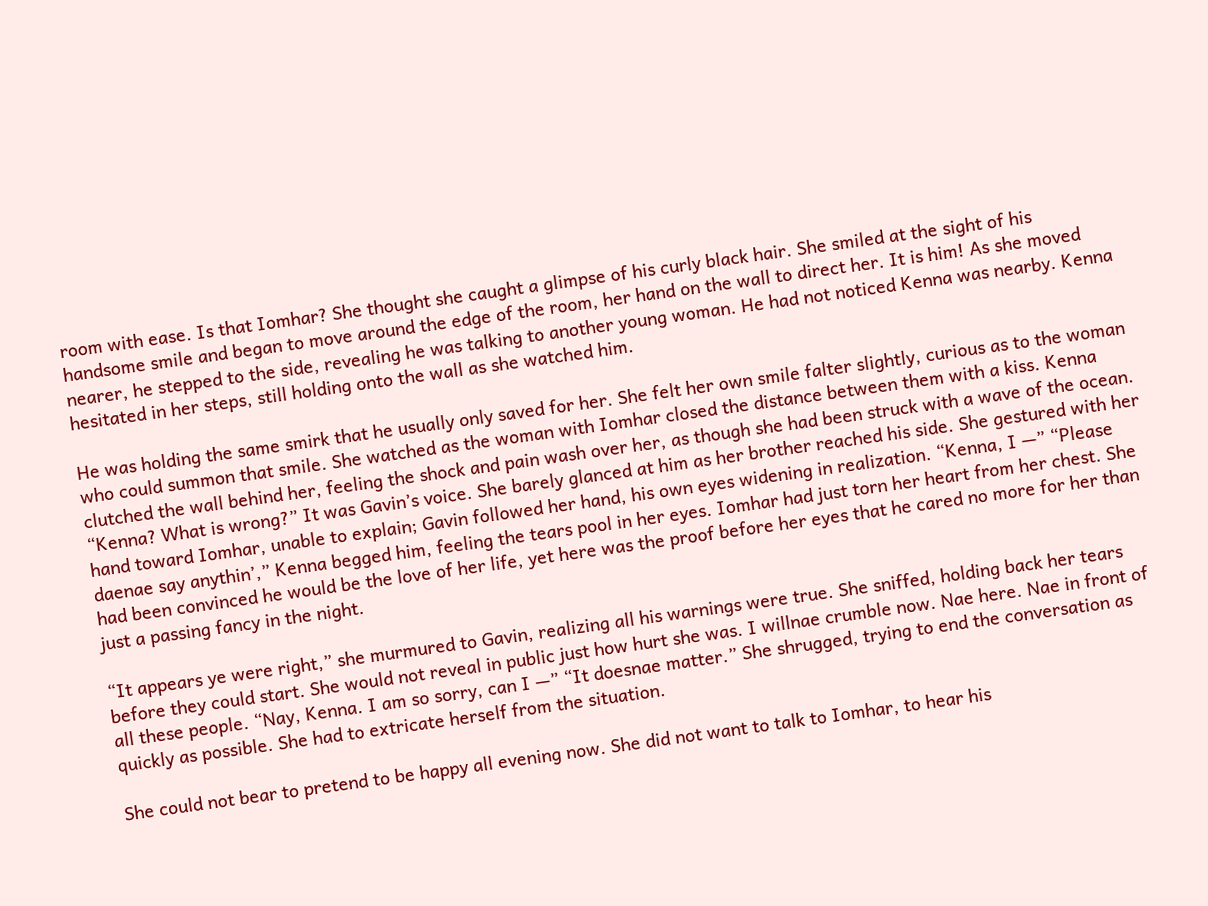room with ease. Is that Iomhar? She thought she caught a glimpse of his curly black hair. She smiled at the sight of his handsome smile and began to move around the edge of the room, her hand on the wall to direct her. It is him! As she moved nearer, he stepped to the side, revealing he was talking to another young woman. He had not noticed Kenna was nearby. Kenna hesitated in her steps, still holding onto the wall as she watched him.

He was holding the same smirk that he usually only saved for her. She felt her own smile falter slightly, curious as to the woman who could summon that smile. She watched as the woman with Iomhar closed the distance between them with a kiss. Kenna clutched the wall behind her, feeling the shock and pain wash over her, as though she had been struck with a wave of the ocean. “Kenna? What is wrong?” It was Gavin’s voice. She barely glanced at him as her brother reached his side. She gestured with her hand toward Iomhar, unable to explain; Gavin followed her hand, his own eyes widening in realization. “Kenna, I —” “Please daenae say anythin’,” Kenna begged him, feeling the tears pool in her eyes. Iomhar had just torn her heart from her chest. She had been convinced he would be the love of her life, yet here was the proof before her eyes that he cared no more for her than just a passing fancy in the night.

“It appears ye were right,” she murmured to Gavin, realizing all his warnings were true. She sniffed, holding back her tears before they could start. She would not reveal in public just how hurt she was. I willnae crumble now. Nae here. Nae in front of all these people. “Nay, Kenna. I am so sorry, can I —” “It doesnae matter.” She shrugged, trying to end the conversation as quickly as possible. She had to extricate herself from the situation.

She could not bear to pretend to be happy all evening now. She did not want to talk to Iomhar, to hear his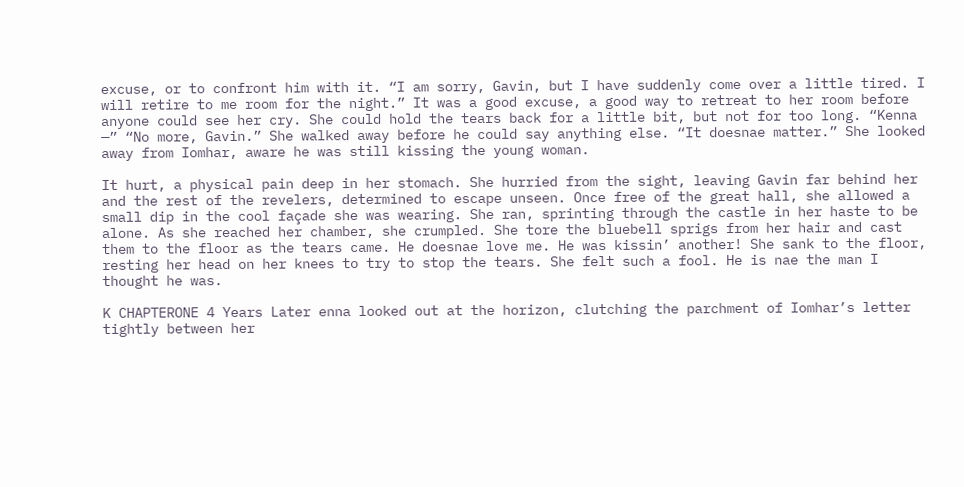excuse, or to confront him with it. “I am sorry, Gavin, but I have suddenly come over a little tired. I will retire to me room for the night.” It was a good excuse, a good way to retreat to her room before anyone could see her cry. She could hold the tears back for a little bit, but not for too long. “Kenna —” “No more, Gavin.” She walked away before he could say anything else. “It doesnae matter.” She looked away from Iomhar, aware he was still kissing the young woman.

It hurt, a physical pain deep in her stomach. She hurried from the sight, leaving Gavin far behind her and the rest of the revelers, determined to escape unseen. Once free of the great hall, she allowed a small dip in the cool façade she was wearing. She ran, sprinting through the castle in her haste to be alone. As she reached her chamber, she crumpled. She tore the bluebell sprigs from her hair and cast them to the floor as the tears came. He doesnae love me. He was kissin’ another! She sank to the floor, resting her head on her knees to try to stop the tears. She felt such a fool. He is nae the man I thought he was.

K CHAPTERONE 4 Years Later enna looked out at the horizon, clutching the parchment of Iomhar’s letter tightly between her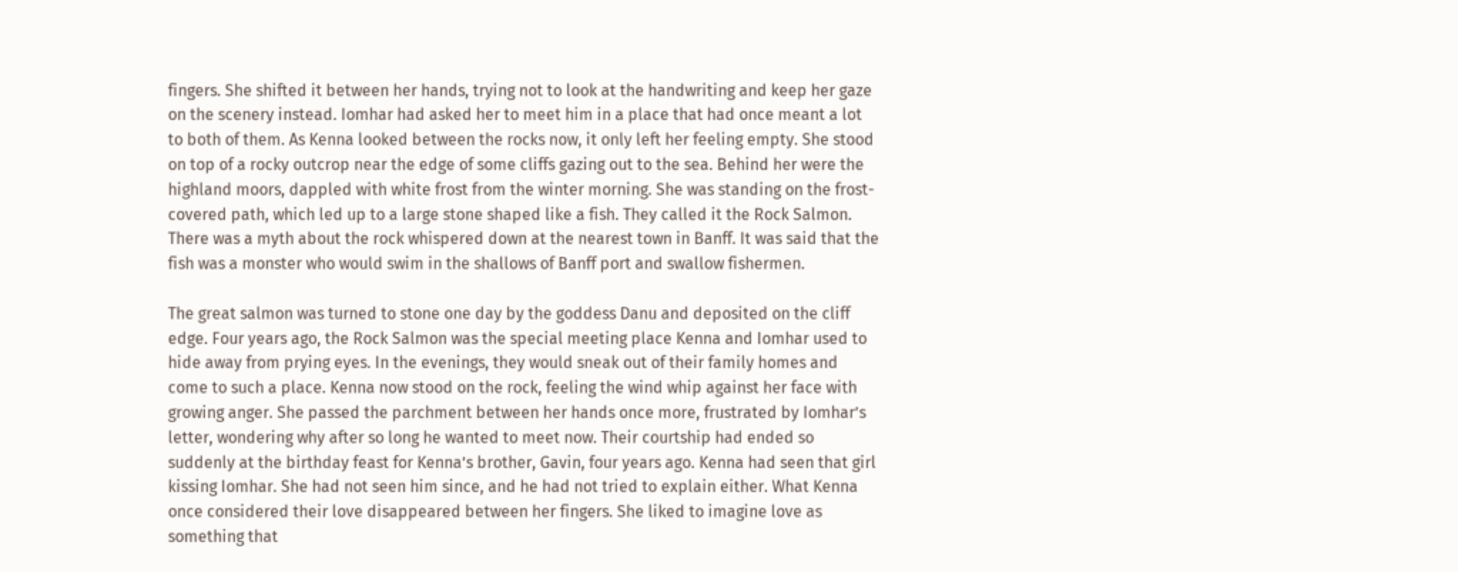fingers. She shifted it between her hands, trying not to look at the handwriting and keep her gaze on the scenery instead. Iomhar had asked her to meet him in a place that had once meant a lot to both of them. As Kenna looked between the rocks now, it only left her feeling empty. She stood on top of a rocky outcrop near the edge of some cliffs gazing out to the sea. Behind her were the highland moors, dappled with white frost from the winter morning. She was standing on the frost-covered path, which led up to a large stone shaped like a fish. They called it the Rock Salmon. There was a myth about the rock whispered down at the nearest town in Banff. It was said that the fish was a monster who would swim in the shallows of Banff port and swallow fishermen.

The great salmon was turned to stone one day by the goddess Danu and deposited on the cliff edge. Four years ago, the Rock Salmon was the special meeting place Kenna and Iomhar used to hide away from prying eyes. In the evenings, they would sneak out of their family homes and come to such a place. Kenna now stood on the rock, feeling the wind whip against her face with growing anger. She passed the parchment between her hands once more, frustrated by Iomhar’s letter, wondering why after so long he wanted to meet now. Their courtship had ended so suddenly at the birthday feast for Kenna’s brother, Gavin, four years ago. Kenna had seen that girl kissing Iomhar. She had not seen him since, and he had not tried to explain either. What Kenna once considered their love disappeared between her fingers. She liked to imagine love as something that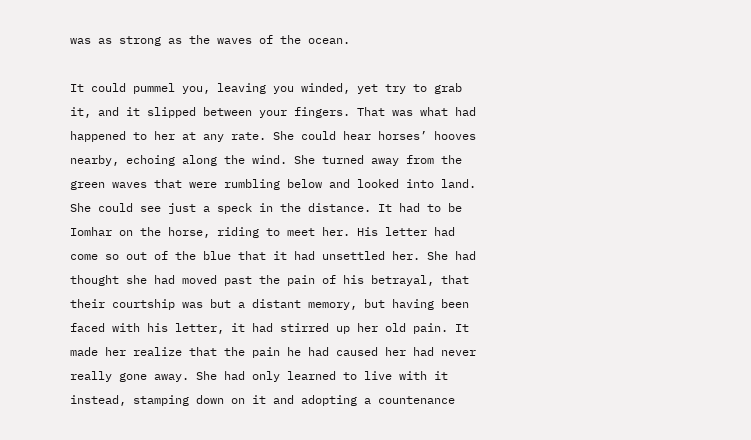was as strong as the waves of the ocean.

It could pummel you, leaving you winded, yet try to grab it, and it slipped between your fingers. That was what had happened to her at any rate. She could hear horses’ hooves nearby, echoing along the wind. She turned away from the green waves that were rumbling below and looked into land. She could see just a speck in the distance. It had to be Iomhar on the horse, riding to meet her. His letter had come so out of the blue that it had unsettled her. She had thought she had moved past the pain of his betrayal, that their courtship was but a distant memory, but having been faced with his letter, it had stirred up her old pain. It made her realize that the pain he had caused her had never really gone away. She had only learned to live with it instead, stamping down on it and adopting a countenance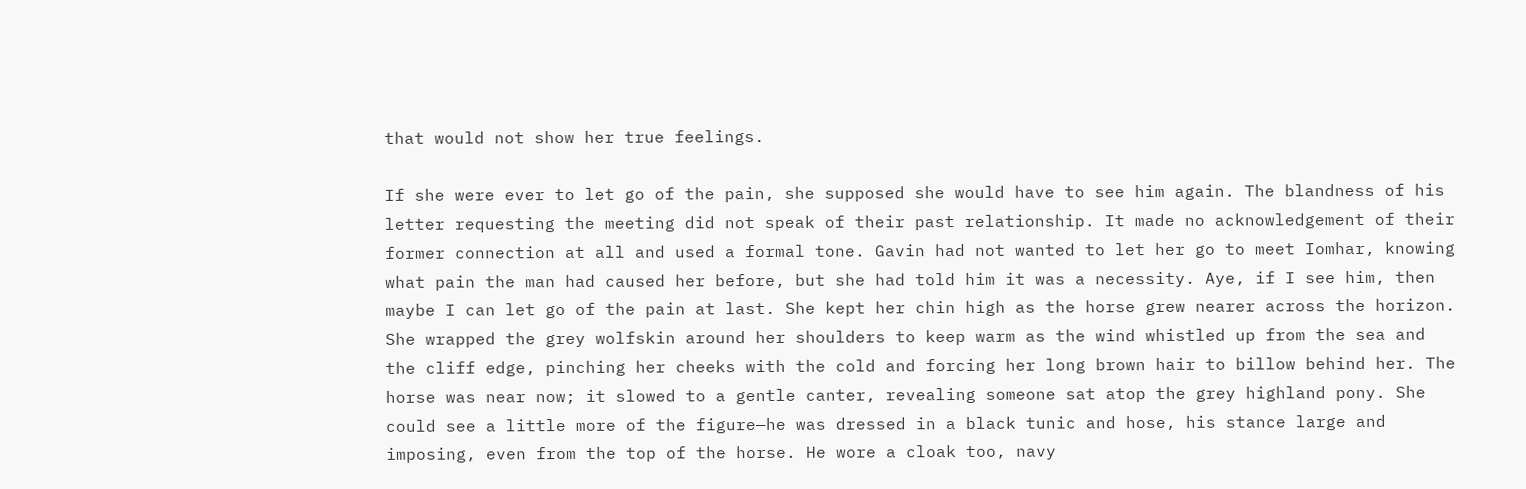that would not show her true feelings.

If she were ever to let go of the pain, she supposed she would have to see him again. The blandness of his letter requesting the meeting did not speak of their past relationship. It made no acknowledgement of their former connection at all and used a formal tone. Gavin had not wanted to let her go to meet Iomhar, knowing what pain the man had caused her before, but she had told him it was a necessity. Aye, if I see him, then maybe I can let go of the pain at last. She kept her chin high as the horse grew nearer across the horizon. She wrapped the grey wolfskin around her shoulders to keep warm as the wind whistled up from the sea and the cliff edge, pinching her cheeks with the cold and forcing her long brown hair to billow behind her. The horse was near now; it slowed to a gentle canter, revealing someone sat atop the grey highland pony. She could see a little more of the figure—he was dressed in a black tunic and hose, his stance large and imposing, even from the top of the horse. He wore a cloak too, navy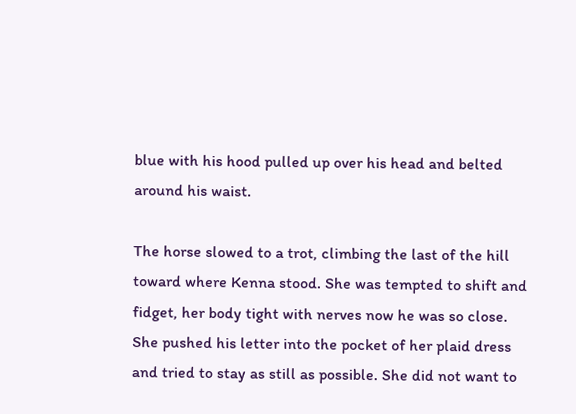blue with his hood pulled up over his head and belted around his waist.

The horse slowed to a trot, climbing the last of the hill toward where Kenna stood. She was tempted to shift and fidget, her body tight with nerves now he was so close. She pushed his letter into the pocket of her plaid dress and tried to stay as still as possible. She did not want to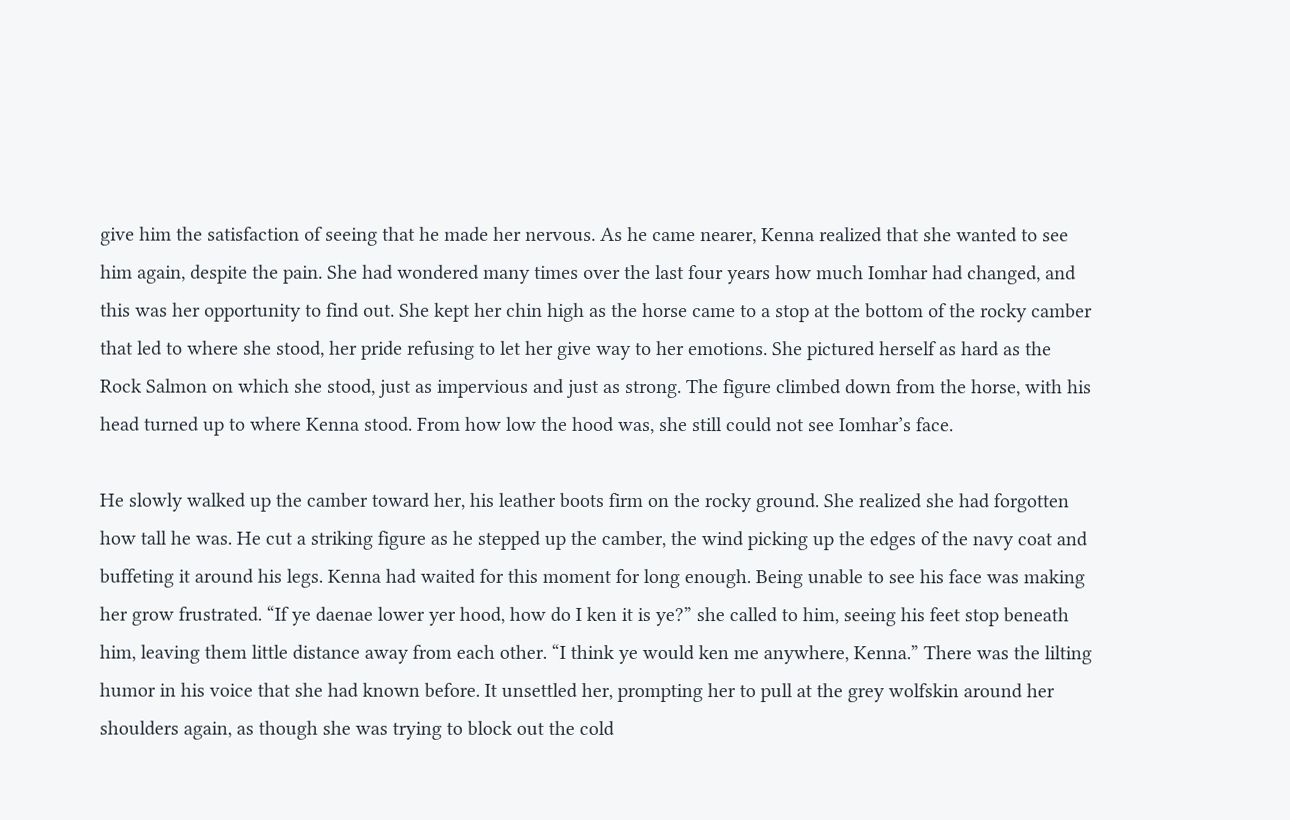give him the satisfaction of seeing that he made her nervous. As he came nearer, Kenna realized that she wanted to see him again, despite the pain. She had wondered many times over the last four years how much Iomhar had changed, and this was her opportunity to find out. She kept her chin high as the horse came to a stop at the bottom of the rocky camber that led to where she stood, her pride refusing to let her give way to her emotions. She pictured herself as hard as the Rock Salmon on which she stood, just as impervious and just as strong. The figure climbed down from the horse, with his head turned up to where Kenna stood. From how low the hood was, she still could not see Iomhar’s face.

He slowly walked up the camber toward her, his leather boots firm on the rocky ground. She realized she had forgotten how tall he was. He cut a striking figure as he stepped up the camber, the wind picking up the edges of the navy coat and buffeting it around his legs. Kenna had waited for this moment for long enough. Being unable to see his face was making her grow frustrated. “If ye daenae lower yer hood, how do I ken it is ye?” she called to him, seeing his feet stop beneath him, leaving them little distance away from each other. “I think ye would ken me anywhere, Kenna.” There was the lilting humor in his voice that she had known before. It unsettled her, prompting her to pull at the grey wolfskin around her shoulders again, as though she was trying to block out the cold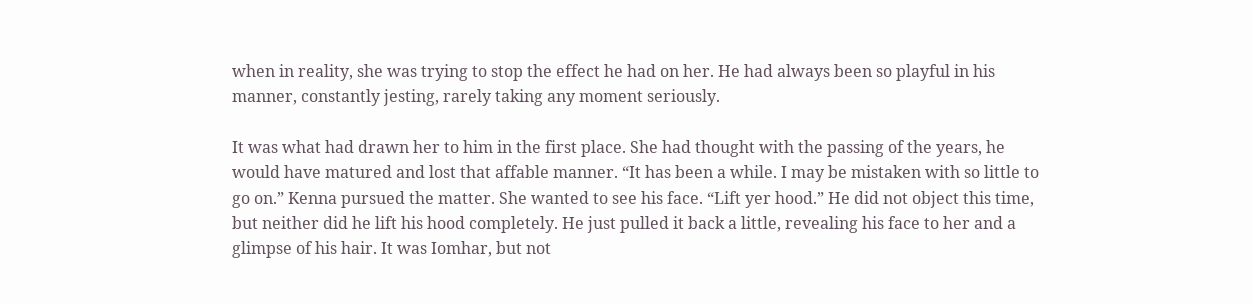when in reality, she was trying to stop the effect he had on her. He had always been so playful in his manner, constantly jesting, rarely taking any moment seriously.

It was what had drawn her to him in the first place. She had thought with the passing of the years, he would have matured and lost that affable manner. “It has been a while. I may be mistaken with so little to go on.” Kenna pursued the matter. She wanted to see his face. “Lift yer hood.” He did not object this time, but neither did he lift his hood completely. He just pulled it back a little, revealing his face to her and a glimpse of his hair. It was Iomhar, but not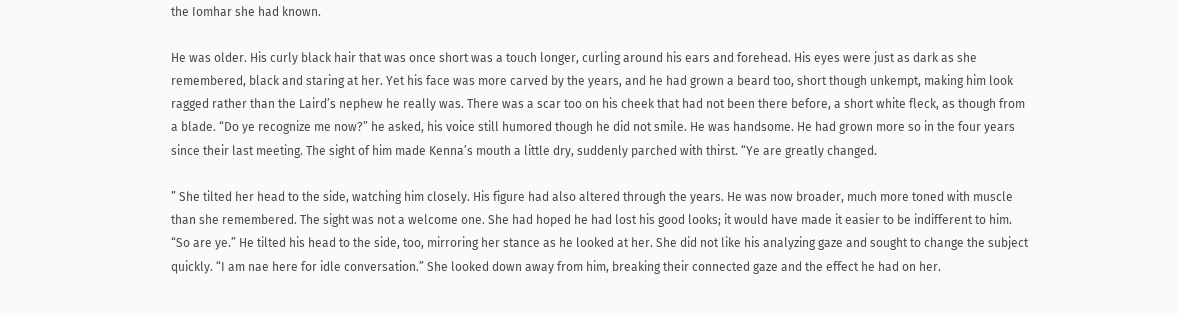the Iomhar she had known.

He was older. His curly black hair that was once short was a touch longer, curling around his ears and forehead. His eyes were just as dark as she remembered, black and staring at her. Yet his face was more carved by the years, and he had grown a beard too, short though unkempt, making him look ragged rather than the Laird’s nephew he really was. There was a scar too on his cheek that had not been there before, a short white fleck, as though from a blade. “Do ye recognize me now?” he asked, his voice still humored though he did not smile. He was handsome. He had grown more so in the four years since their last meeting. The sight of him made Kenna’s mouth a little dry, suddenly parched with thirst. “Ye are greatly changed.

” She tilted her head to the side, watching him closely. His figure had also altered through the years. He was now broader, much more toned with muscle than she remembered. The sight was not a welcome one. She had hoped he had lost his good looks; it would have made it easier to be indifferent to him. “So are ye.” He tilted his head to the side, too, mirroring her stance as he looked at her. She did not like his analyzing gaze and sought to change the subject quickly. “I am nae here for idle conversation.” She looked down away from him, breaking their connected gaze and the effect he had on her.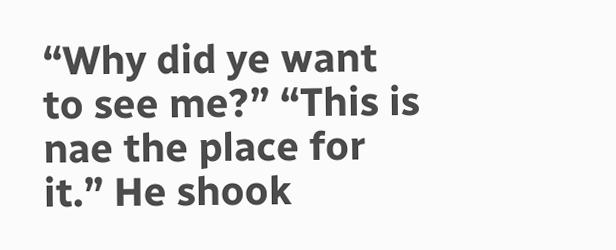“Why did ye want to see me?” “This is nae the place for it.” He shook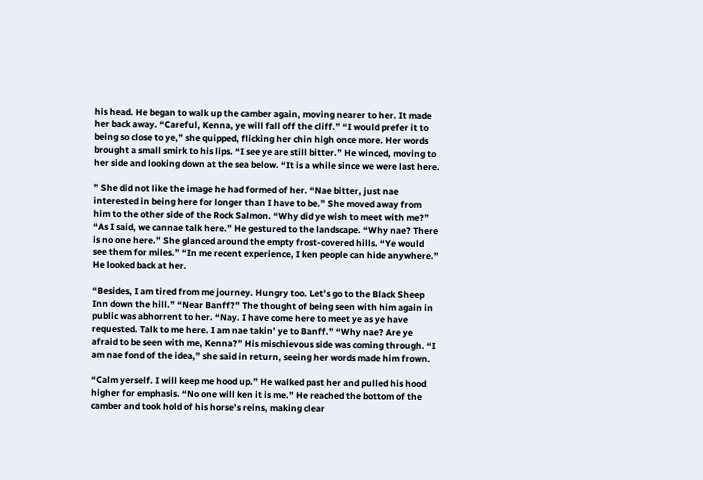his head. He began to walk up the camber again, moving nearer to her. It made her back away. “Careful, Kenna, ye will fall off the cliff.” “I would prefer it to being so close to ye,” she quipped, flicking her chin high once more. Her words brought a small smirk to his lips. “I see ye are still bitter.” He winced, moving to her side and looking down at the sea below. “It is a while since we were last here.

” She did not like the image he had formed of her. “Nae bitter, just nae interested in being here for longer than I have to be.” She moved away from him to the other side of the Rock Salmon. “Why did ye wish to meet with me?” “As I said, we cannae talk here.” He gestured to the landscape. “Why nae? There is no one here.” She glanced around the empty frost-covered hills. “Ye would see them for miles.” “In me recent experience, I ken people can hide anywhere.” He looked back at her.

“Besides, I am tired from me journey. Hungry too. Let’s go to the Black Sheep Inn down the hill.” “Near Banff?” The thought of being seen with him again in public was abhorrent to her. “Nay. I have come here to meet ye as ye have requested. Talk to me here. I am nae takin’ ye to Banff.” “Why nae? Are ye afraid to be seen with me, Kenna?” His mischievous side was coming through. “I am nae fond of the idea,” she said in return, seeing her words made him frown.

“Calm yerself. I will keep me hood up.” He walked past her and pulled his hood higher for emphasis. “No one will ken it is me.” He reached the bottom of the camber and took hold of his horse’s reins, making clear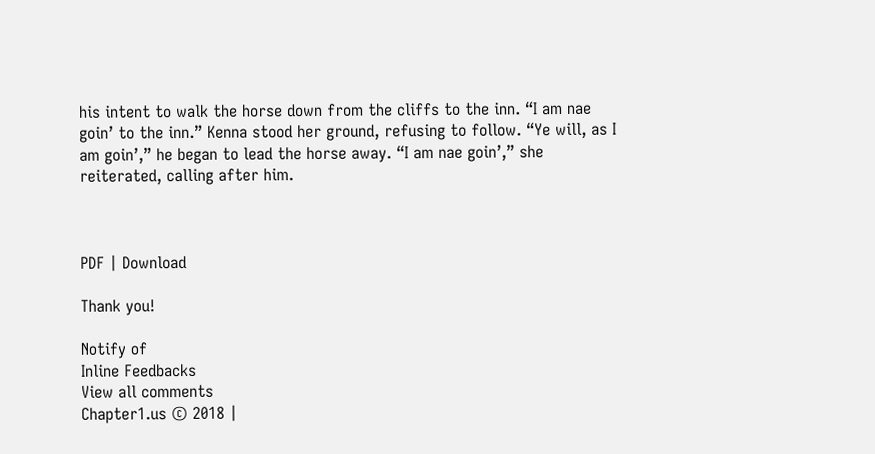his intent to walk the horse down from the cliffs to the inn. “I am nae goin’ to the inn.” Kenna stood her ground, refusing to follow. “Ye will, as I am goin’,” he began to lead the horse away. “I am nae goin’,” she reiterated, calling after him.



PDF | Download

Thank you!

Notify of
Inline Feedbacks
View all comments
Chapter1.us © 2018 |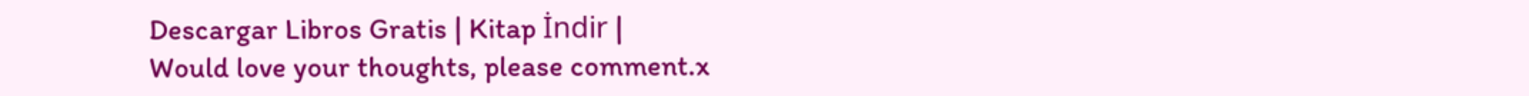Descargar Libros Gratis | Kitap İndir |
Would love your thoughts, please comment.x